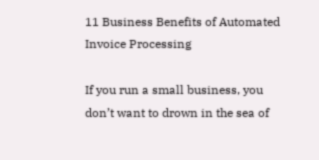11 Business Benefits of Automated Invoice Processing

If you run a small business, you don’t want to drown in the sea of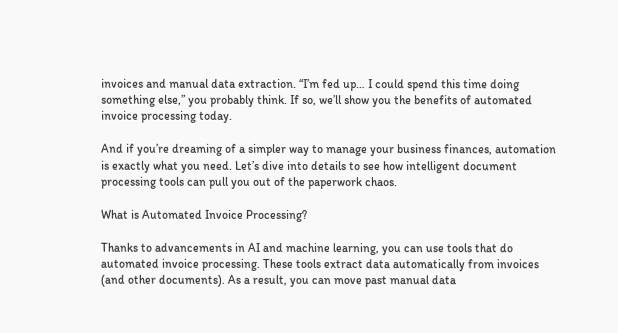invoices and manual data extraction. “I’m fed up… I could spend this time doing something else,” you probably think. If so, we’ll show you the benefits of automated invoice processing today.

And if you’re dreaming of a simpler way to manage your business finances, automation is exactly what you need. Let’s dive into details to see how intelligent document processing tools can pull you out of the paperwork chaos.

What is Automated Invoice Processing?

Thanks to advancements in AI and machine learning, you can use tools that do automated invoice processing. These tools extract data automatically from invoices (and other documents). As a result, you can move past manual data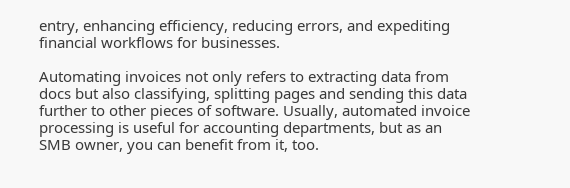entry, enhancing efficiency, reducing errors, and expediting financial workflows for businesses.

Automating invoices not only refers to extracting data from docs but also classifying, splitting pages and sending this data further to other pieces of software. Usually, automated invoice processing is useful for accounting departments, but as an SMB owner, you can benefit from it, too.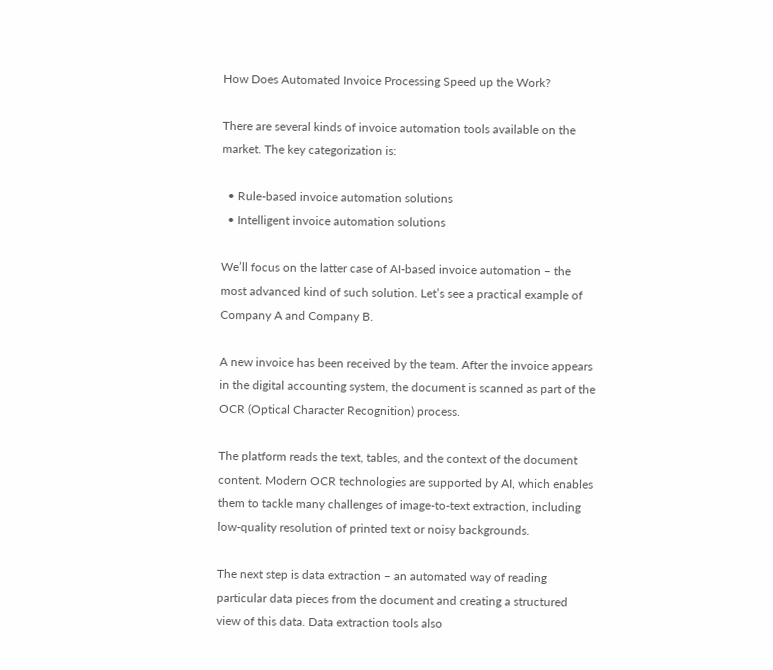How Does Automated Invoice Processing Speed up the Work?

There are several kinds of invoice automation tools available on the market. The key categorization is:

  • Rule-based invoice automation solutions
  • Intelligent invoice automation solutions

We’ll focus on the latter case of AI-based invoice automation – the most advanced kind of such solution. Let’s see a practical example of Company A and Company B.

A new invoice has been received by the team. After the invoice appears in the digital accounting system, the document is scanned as part of the OCR (Optical Character Recognition) process.

The platform reads the text, tables, and the context of the document content. Modern OCR technologies are supported by AI, which enables them to tackle many challenges of image-to-text extraction, including low-quality resolution of printed text or noisy backgrounds.

The next step is data extraction – an automated way of reading particular data pieces from the document and creating a structured view of this data. Data extraction tools also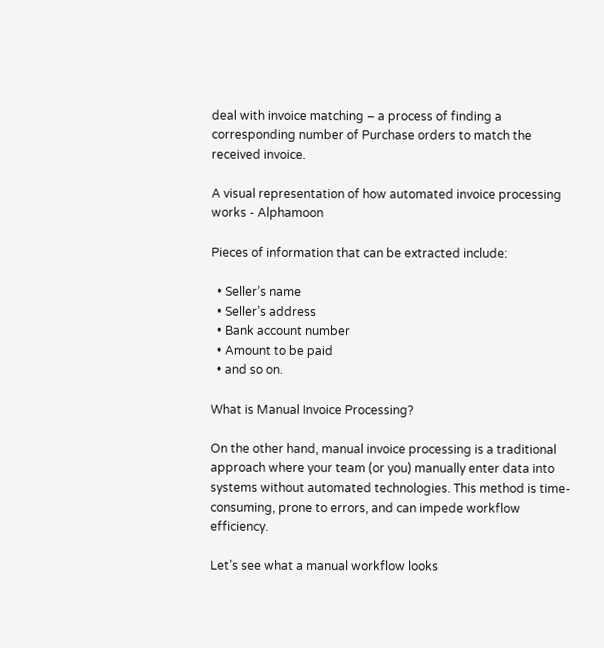deal with invoice matching – a process of finding a corresponding number of Purchase orders to match the received invoice.

A visual representation of how automated invoice processing works - Alphamoon

Pieces of information that can be extracted include:

  • Seller’s name
  • Seller’s address
  • Bank account number
  • Amount to be paid
  • and so on.

What is Manual Invoice Processing?

On the other hand, manual invoice processing is a traditional approach where your team (or you) manually enter data into systems without automated technologies. This method is time-consuming, prone to errors, and can impede workflow efficiency.

Let’s see what a manual workflow looks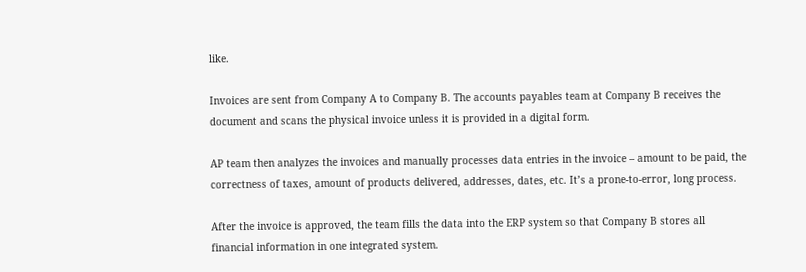like.

Invoices are sent from Company A to Company B. The accounts payables team at Company B receives the document and scans the physical invoice unless it is provided in a digital form.

AP team then analyzes the invoices and manually processes data entries in the invoice – amount to be paid, the correctness of taxes, amount of products delivered, addresses, dates, etc. It’s a prone-to-error, long process.

After the invoice is approved, the team fills the data into the ERP system so that Company B stores all financial information in one integrated system.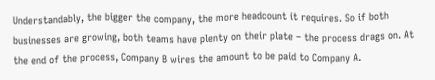Understandably, the bigger the company, the more headcount it requires. So if both businesses are growing, both teams have plenty on their plate – the process drags on. At the end of the process, Company B wires the amount to be paid to Company A.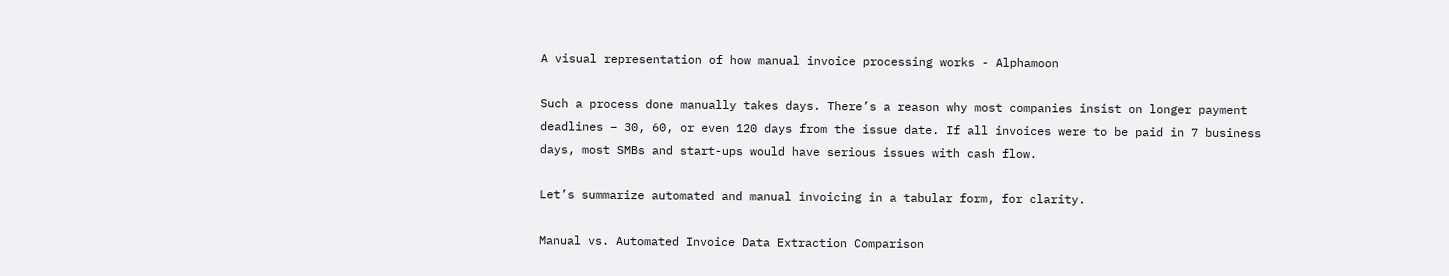A visual representation of how manual invoice processing works - Alphamoon

Such a process done manually takes days. There’s a reason why most companies insist on longer payment deadlines – 30, 60, or even 120 days from the issue date. If all invoices were to be paid in 7 business days, most SMBs and start-ups would have serious issues with cash flow.

Let’s summarize automated and manual invoicing in a tabular form, for clarity.

Manual vs. Automated Invoice Data Extraction Comparison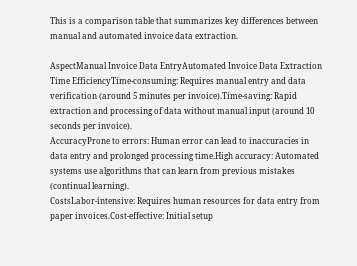This is a comparison table that summarizes key differences between manual and automated invoice data extraction.

AspectManual Invoice Data EntryAutomated Invoice Data Extraction
Time EfficiencyTime-consuming: Requires manual entry and data verification (around 5 minutes per invoice).Time-saving: Rapid extraction and processing of data without manual input (around 10 seconds per invoice).
AccuracyProne to errors: Human error can lead to inaccuracies in data entry and prolonged processing time.High accuracy: Automated systems use algorithms that can learn from previous mistakes (continual learning).
CostsLabor-intensive: Requires human resources for data entry from paper invoices.Cost-effective: Initial setup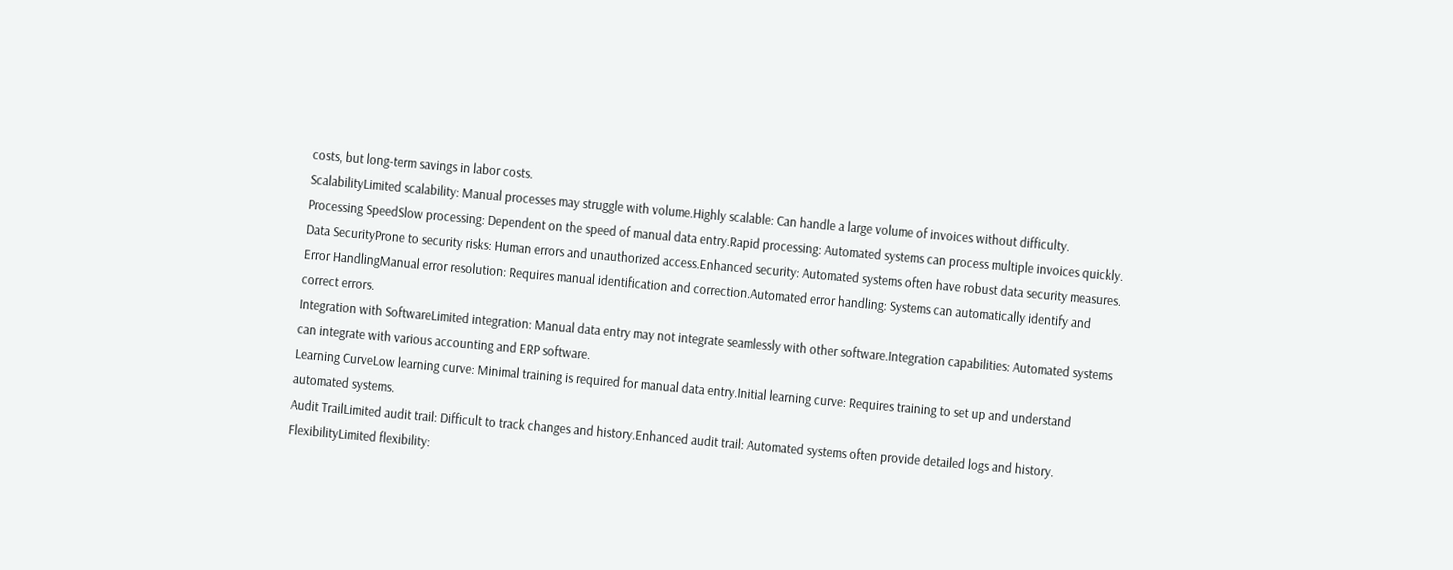costs, but long-term savings in labor costs.
ScalabilityLimited scalability: Manual processes may struggle with volume.Highly scalable: Can handle a large volume of invoices without difficulty.
Processing SpeedSlow processing: Dependent on the speed of manual data entry.Rapid processing: Automated systems can process multiple invoices quickly.
Data SecurityProne to security risks: Human errors and unauthorized access.Enhanced security: Automated systems often have robust data security measures.
Error HandlingManual error resolution: Requires manual identification and correction.Automated error handling: Systems can automatically identify and correct errors.
Integration with SoftwareLimited integration: Manual data entry may not integrate seamlessly with other software.Integration capabilities: Automated systems can integrate with various accounting and ERP software.
Learning CurveLow learning curve: Minimal training is required for manual data entry.Initial learning curve: Requires training to set up and understand automated systems.
Audit TrailLimited audit trail: Difficult to track changes and history.Enhanced audit trail: Automated systems often provide detailed logs and history.
FlexibilityLimited flexibility: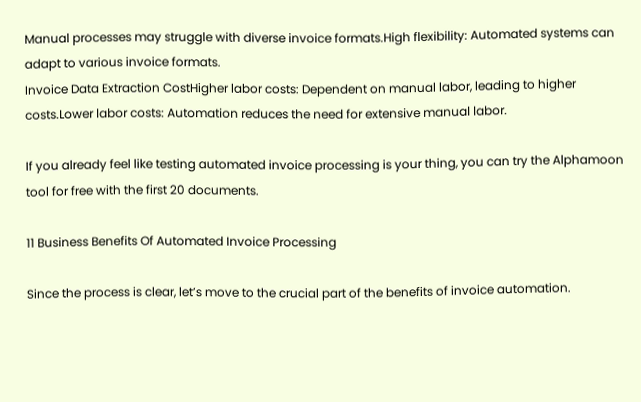Manual processes may struggle with diverse invoice formats.High flexibility: Automated systems can adapt to various invoice formats.
Invoice Data Extraction CostHigher labor costs: Dependent on manual labor, leading to higher costs.Lower labor costs: Automation reduces the need for extensive manual labor.

If you already feel like testing automated invoice processing is your thing, you can try the Alphamoon tool for free with the first 20 documents.

11 Business Benefits Of Automated Invoice Processing

Since the process is clear, let’s move to the crucial part of the benefits of invoice automation.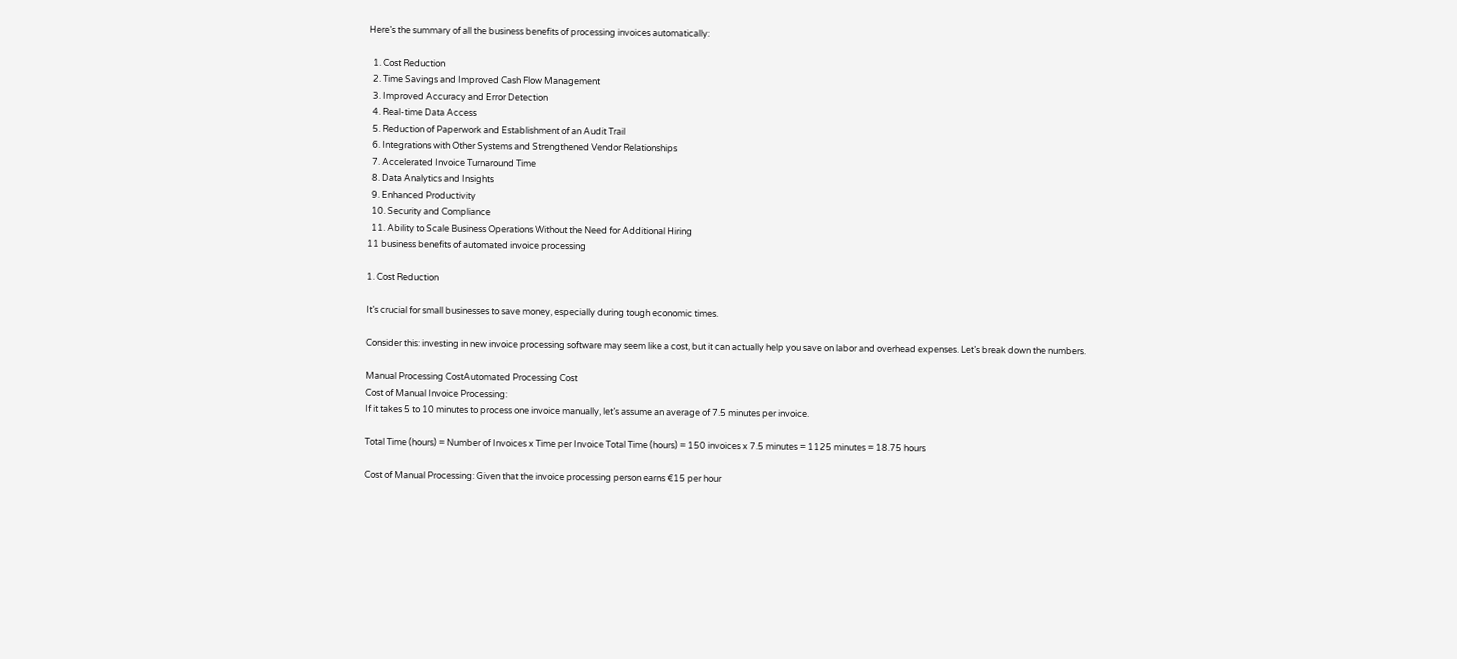Here’s the summary of all the business benefits of processing invoices automatically:

  1. Cost Reduction
  2. Time Savings and Improved Cash Flow Management
  3. Improved Accuracy and Error Detection
  4. Real-time Data Access
  5. Reduction of Paperwork and Establishment of an Audit Trail
  6. Integrations with Other Systems and Strengthened Vendor Relationships
  7. Accelerated Invoice Turnaround Time
  8. Data Analytics and Insights
  9. Enhanced Productivity
  10. Security and Compliance
  11. Ability to Scale Business Operations Without the Need for Additional Hiring
11 business benefits of automated invoice processing

1. Cost Reduction

It’s crucial for small businesses to save money, especially during tough economic times.

Consider this: investing in new invoice processing software may seem like a cost, but it can actually help you save on labor and overhead expenses. Let’s break down the numbers.

Manual Processing CostAutomated Processing Cost
Cost of Manual Invoice Processing:
If it takes 5 to 10 minutes to process one invoice manually, let’s assume an average of 7.5 minutes per invoice.

Total Time (hours) = Number of Invoices x Time per Invoice Total Time (hours) = 150 invoices x 7.5 minutes = 1125 minutes = 18.75 hours

Cost of Manual Processing: Given that the invoice processing person earns €15 per hour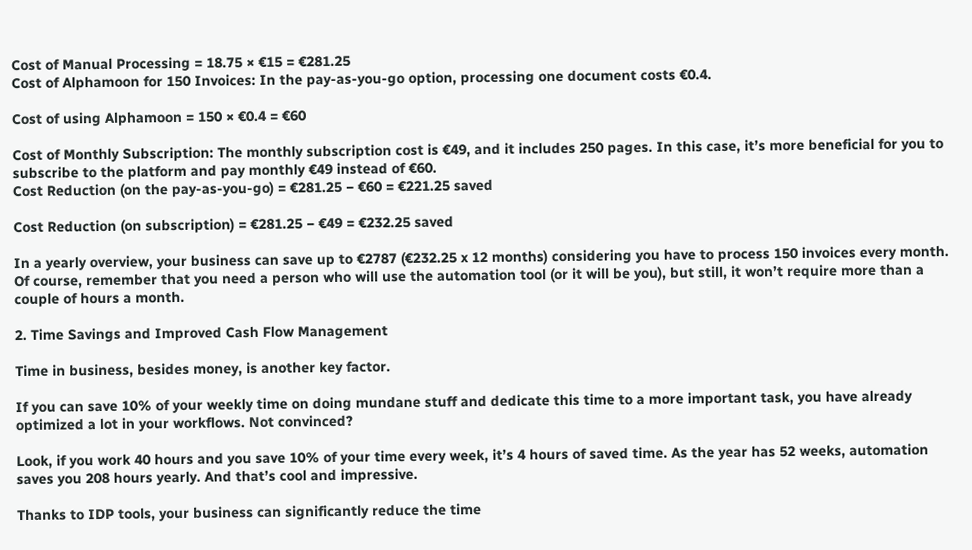Cost of Manual Processing = 18.75 × €15 = €281.25
Cost of Alphamoon for 150 Invoices: In the pay-as-you-go option, processing one document costs €0.4.

Cost of using Alphamoon = 150 × €0.4 = €60

Cost of Monthly Subscription: The monthly subscription cost is €49, and it includes 250 pages. In this case, it’s more beneficial for you to subscribe to the platform and pay monthly €49 instead of €60.
Cost Reduction (on the pay-as-you-go) = €281.25 − €60 = €221.25 saved

Cost Reduction (on subscription) = €281.25 − €49 = €232.25 saved

In a yearly overview, your business can save up to €2787 (€232.25 x 12 months) considering you have to process 150 invoices every month. Of course, remember that you need a person who will use the automation tool (or it will be you), but still, it won’t require more than a couple of hours a month.

2. Time Savings and Improved Cash Flow Management

Time in business, besides money, is another key factor.

If you can save 10% of your weekly time on doing mundane stuff and dedicate this time to a more important task, you have already optimized a lot in your workflows. Not convinced?

Look, if you work 40 hours and you save 10% of your time every week, it’s 4 hours of saved time. As the year has 52 weeks, automation saves you 208 hours yearly. And that’s cool and impressive.

Thanks to IDP tools, your business can significantly reduce the time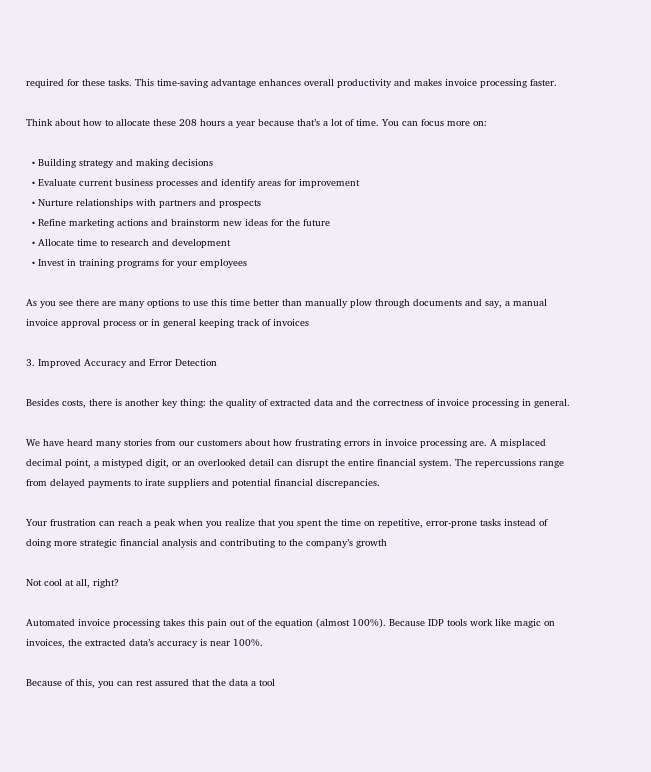required for these tasks. This time-saving advantage enhances overall productivity and makes invoice processing faster.

Think about how to allocate these 208 hours a year because that’s a lot of time. You can focus more on:

  • Building strategy and making decisions
  • Evaluate current business processes and identify areas for improvement
  • Nurture relationships with partners and prospects
  • Refine marketing actions and brainstorm new ideas for the future
  • Allocate time to research and development
  • Invest in training programs for your employees

As you see there are many options to use this time better than manually plow through documents and say, a manual invoice approval process or in general keeping track of invoices

3. Improved Accuracy and Error Detection

Besides costs, there is another key thing: the quality of extracted data and the correctness of invoice processing in general.

We have heard many stories from our customers about how frustrating errors in invoice processing are. A misplaced decimal point, a mistyped digit, or an overlooked detail can disrupt the entire financial system. The repercussions range from delayed payments to irate suppliers and potential financial discrepancies.

Your frustration can reach a peak when you realize that you spent the time on repetitive, error-prone tasks instead of doing more strategic financial analysis and contributing to the company’s growth

Not cool at all, right?

Automated invoice processing takes this pain out of the equation (almost 100%). Because IDP tools work like magic on invoices, the extracted data’s accuracy is near 100%.

Because of this, you can rest assured that the data a tool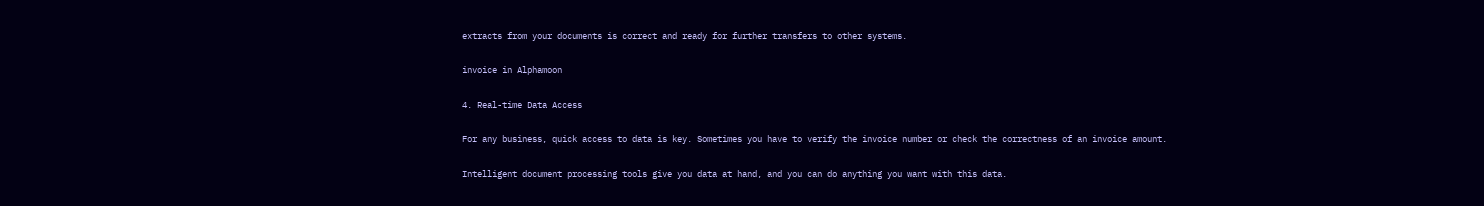extracts from your documents is correct and ready for further transfers to other systems.

invoice in Alphamoon

4. Real-time Data Access

For any business, quick access to data is key. Sometimes you have to verify the invoice number or check the correctness of an invoice amount.

Intelligent document processing tools give you data at hand, and you can do anything you want with this data.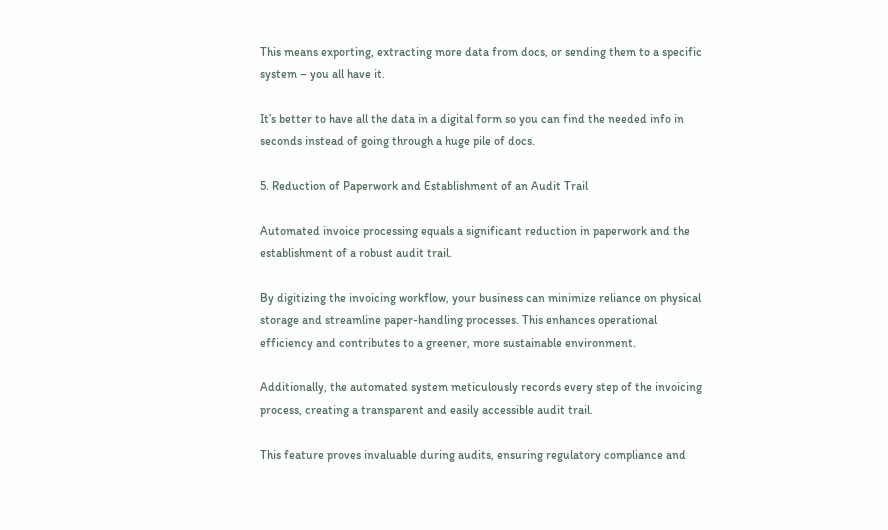This means exporting, extracting more data from docs, or sending them to a specific system – you all have it.

It’s better to have all the data in a digital form so you can find the needed info in seconds instead of going through a huge pile of docs.

5. Reduction of Paperwork and Establishment of an Audit Trail

Automated invoice processing equals a significant reduction in paperwork and the establishment of a robust audit trail.

By digitizing the invoicing workflow, your business can minimize reliance on physical storage and streamline paper-handling processes. This enhances operational efficiency and contributes to a greener, more sustainable environment.

Additionally, the automated system meticulously records every step of the invoicing process, creating a transparent and easily accessible audit trail.

This feature proves invaluable during audits, ensuring regulatory compliance and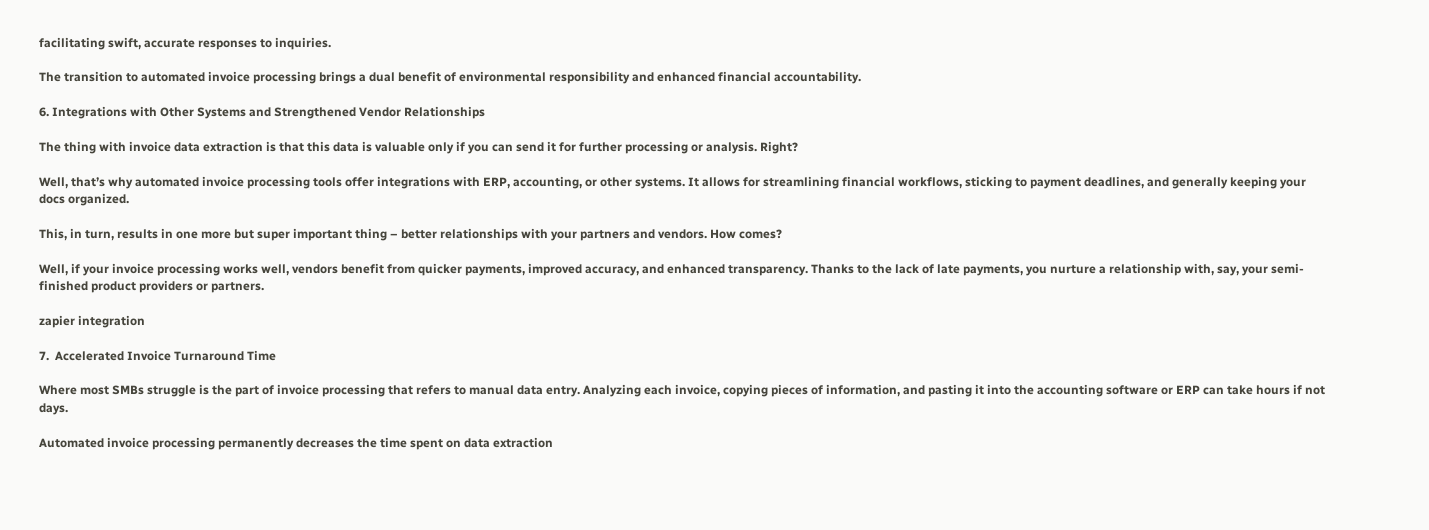facilitating swift, accurate responses to inquiries.

The transition to automated invoice processing brings a dual benefit of environmental responsibility and enhanced financial accountability.

6. Integrations with Other Systems and Strengthened Vendor Relationships

The thing with invoice data extraction is that this data is valuable only if you can send it for further processing or analysis. Right?

Well, that’s why automated invoice processing tools offer integrations with ERP, accounting, or other systems. It allows for streamlining financial workflows, sticking to payment deadlines, and generally keeping your docs organized.

This, in turn, results in one more but super important thing – better relationships with your partners and vendors. How comes?

Well, if your invoice processing works well, vendors benefit from quicker payments, improved accuracy, and enhanced transparency. Thanks to the lack of late payments, you nurture a relationship with, say, your semi-finished product providers or partners.

zapier integration

7.  Accelerated Invoice Turnaround Time

Where most SMBs struggle is the part of invoice processing that refers to manual data entry. Analyzing each invoice, copying pieces of information, and pasting it into the accounting software or ERP can take hours if not days.

Automated invoice processing permanently decreases the time spent on data extraction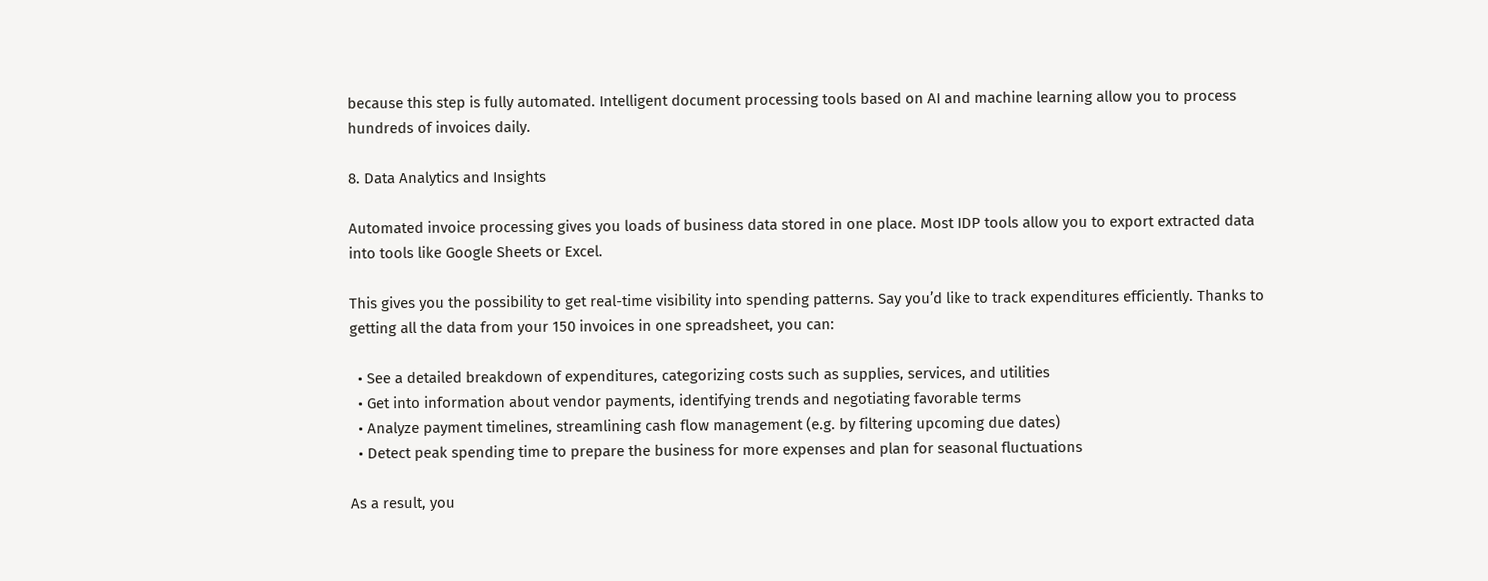because this step is fully automated. Intelligent document processing tools based on AI and machine learning allow you to process hundreds of invoices daily.

8. Data Analytics and Insights

Automated invoice processing gives you loads of business data stored in one place. Most IDP tools allow you to export extracted data into tools like Google Sheets or Excel.

This gives you the possibility to get real-time visibility into spending patterns. Say you’d like to track expenditures efficiently. Thanks to getting all the data from your 150 invoices in one spreadsheet, you can:

  • See a detailed breakdown of expenditures, categorizing costs such as supplies, services, and utilities
  • Get into information about vendor payments, identifying trends and negotiating favorable terms
  • Analyze payment timelines, streamlining cash flow management (e.g. by filtering upcoming due dates)
  • Detect peak spending time to prepare the business for more expenses and plan for seasonal fluctuations

As a result, you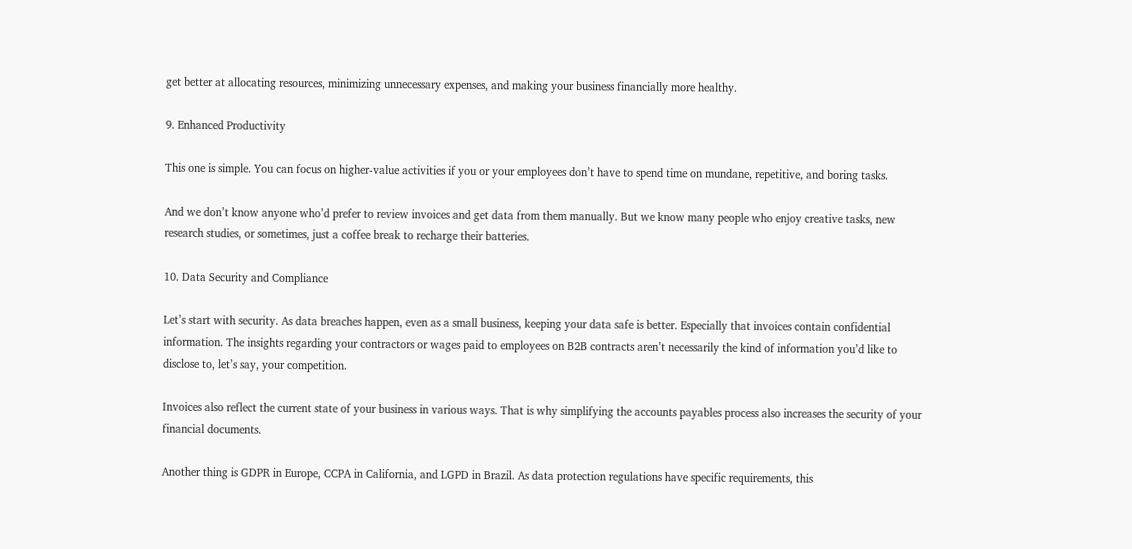get better at allocating resources, minimizing unnecessary expenses, and making your business financially more healthy.

9. Enhanced Productivity

This one is simple. You can focus on higher-value activities if you or your employees don’t have to spend time on mundane, repetitive, and boring tasks.

And we don’t know anyone who’d prefer to review invoices and get data from them manually. But we know many people who enjoy creative tasks, new research studies, or sometimes, just a coffee break to recharge their batteries.

10. Data Security and Compliance

Let’s start with security. As data breaches happen, even as a small business, keeping your data safe is better. Especially that invoices contain confidential information. The insights regarding your contractors or wages paid to employees on B2B contracts aren’t necessarily the kind of information you’d like to disclose to, let’s say, your competition.

Invoices also reflect the current state of your business in various ways. That is why simplifying the accounts payables process also increases the security of your financial documents.

Another thing is GDPR in Europe, CCPA in California, and LGPD in Brazil. As data protection regulations have specific requirements, this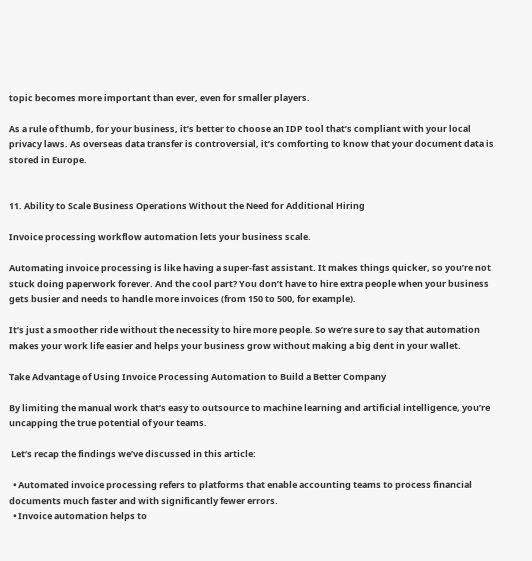topic becomes more important than ever, even for smaller players.

As a rule of thumb, for your business, it’s better to choose an IDP tool that’s compliant with your local privacy laws. As overseas data transfer is controversial, it’s comforting to know that your document data is stored in Europe.


11. Ability to Scale Business Operations Without the Need for Additional Hiring

Invoice processing workflow automation lets your business scale.

Automating invoice processing is like having a super-fast assistant. It makes things quicker, so you’re not stuck doing paperwork forever. And the cool part? You don’t have to hire extra people when your business gets busier and needs to handle more invoices (from 150 to 500, for example).

It’s just a smoother ride without the necessity to hire more people. So we’re sure to say that automation makes your work life easier and helps your business grow without making a big dent in your wallet.

Take Advantage of Using Invoice Processing Automation to Build a Better Company

By limiting the manual work that’s easy to outsource to machine learning and artificial intelligence, you’re uncapping the true potential of your teams.

 Let’s recap the findings we’ve discussed in this article:

  • Automated invoice processing refers to platforms that enable accounting teams to process financial documents much faster and with significantly fewer errors.
  • Invoice automation helps to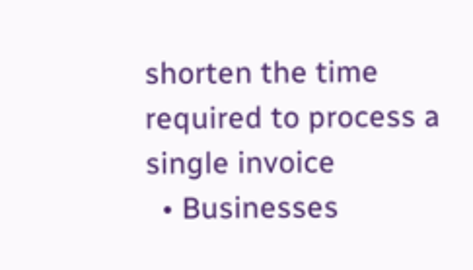shorten the time required to process a single invoice
  • Businesses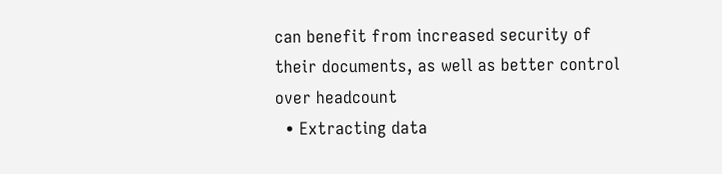can benefit from increased security of their documents, as well as better control over headcount
  • Extracting data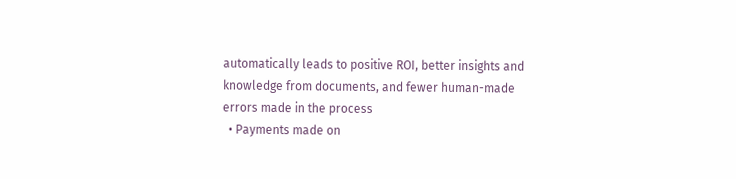automatically leads to positive ROI, better insights and knowledge from documents, and fewer human-made errors made in the process
  • Payments made on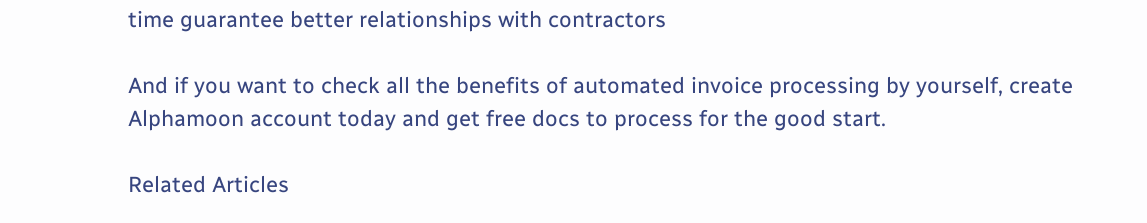time guarantee better relationships with contractors

And if you want to check all the benefits of automated invoice processing by yourself, create Alphamoon account today and get free docs to process for the good start.

Related Articles